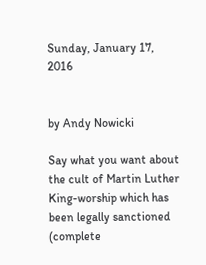Sunday, January 17, 2016


by Andy Nowicki

Say what you want about the cult of Martin Luther King-worship which has been legally sanctioned (complete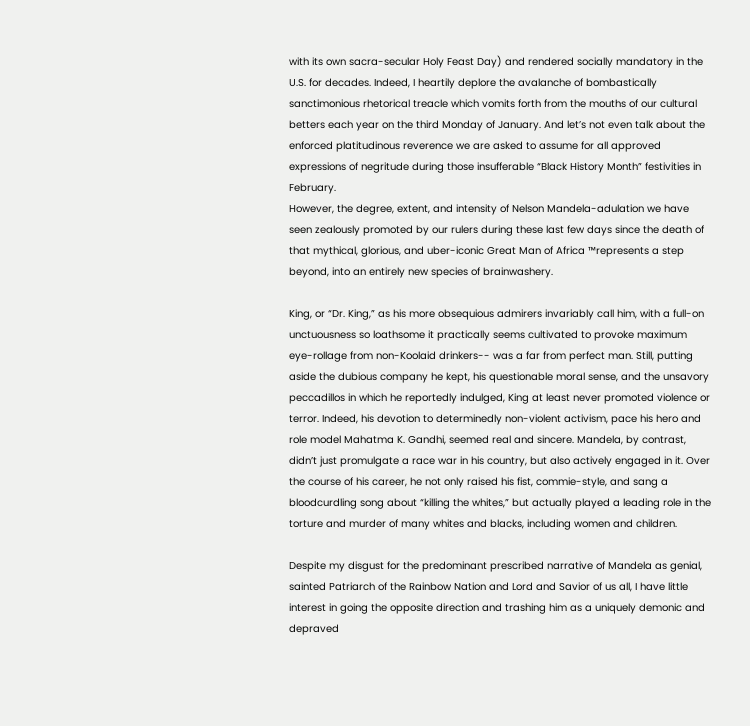with its own sacra-secular Holy Feast Day) and rendered socially mandatory in the U.S. for decades. Indeed, I heartily deplore the avalanche of bombastically sanctimonious rhetorical treacle which vomits forth from the mouths of our cultural betters each year on the third Monday of January. And let’s not even talk about the enforced platitudinous reverence we are asked to assume for all approved expressions of negritude during those insufferable “Black History Month” festivities in February.
However, the degree, extent, and intensity of Nelson Mandela-adulation we have seen zealously promoted by our rulers during these last few days since the death of that mythical, glorious, and uber-iconic Great Man of Africa ™represents a step beyond, into an entirely new species of brainwashery.

King, or “Dr. King,” as his more obsequious admirers invariably call him, with a full-on unctuousness so loathsome it practically seems cultivated to provoke maximum eye-rollage from non-Koolaid drinkers-- was a far from perfect man. Still, putting aside the dubious company he kept, his questionable moral sense, and the unsavory peccadillos in which he reportedly indulged, King at least never promoted violence or terror. Indeed, his devotion to determinedly non-violent activism, pace his hero and role model Mahatma K. Gandhi, seemed real and sincere. Mandela, by contrast, didn’t just promulgate a race war in his country, but also actively engaged in it. Over the course of his career, he not only raised his fist, commie-style, and sang a bloodcurdling song about “killing the whites,” but actually played a leading role in the torture and murder of many whites and blacks, including women and children.

Despite my disgust for the predominant prescribed narrative of Mandela as genial, sainted Patriarch of the Rainbow Nation and Lord and Savior of us all, I have little interest in going the opposite direction and trashing him as a uniquely demonic and depraved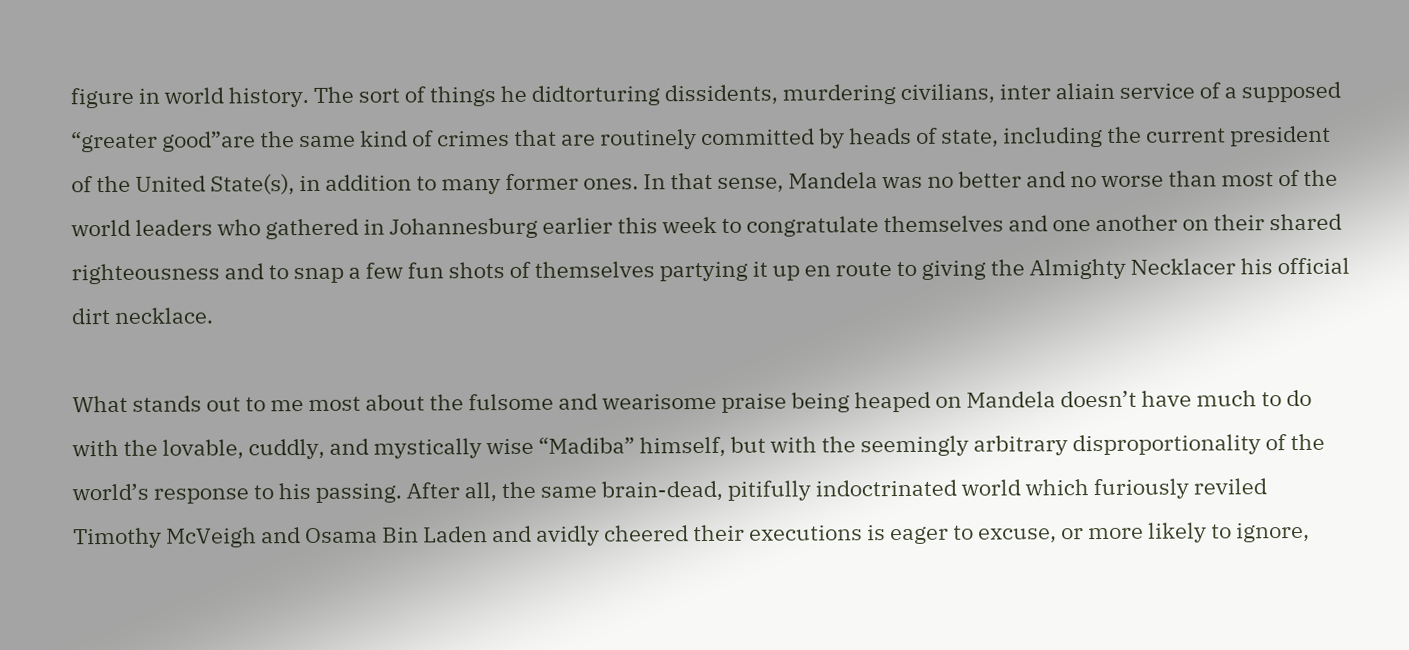figure in world history. The sort of things he didtorturing dissidents, murdering civilians, inter aliain service of a supposed “greater good”are the same kind of crimes that are routinely committed by heads of state, including the current president of the United State(s), in addition to many former ones. In that sense, Mandela was no better and no worse than most of the world leaders who gathered in Johannesburg earlier this week to congratulate themselves and one another on their shared righteousness and to snap a few fun shots of themselves partying it up en route to giving the Almighty Necklacer his official dirt necklace.

What stands out to me most about the fulsome and wearisome praise being heaped on Mandela doesn’t have much to do with the lovable, cuddly, and mystically wise “Madiba” himself, but with the seemingly arbitrary disproportionality of the world’s response to his passing. After all, the same brain-dead, pitifully indoctrinated world which furiously reviled Timothy McVeigh and Osama Bin Laden and avidly cheered their executions is eager to excuse, or more likely to ignore,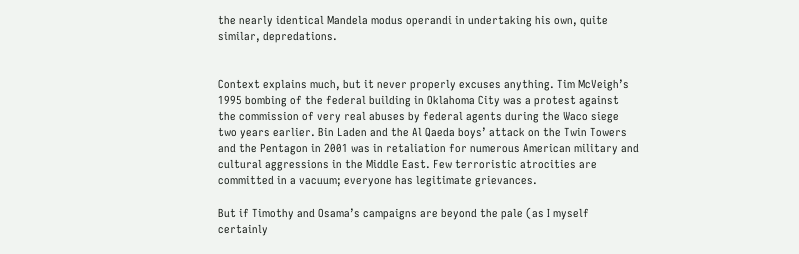the nearly identical Mandela modus operandi in undertaking his own, quite similar, depredations.


Context explains much, but it never properly excuses anything. Tim McVeigh’s 1995 bombing of the federal building in Oklahoma City was a protest against the commission of very real abuses by federal agents during the Waco siege two years earlier. Bin Laden and the Al Qaeda boys’ attack on the Twin Towers and the Pentagon in 2001 was in retaliation for numerous American military and cultural aggressions in the Middle East. Few terroristic atrocities are committed in a vacuum; everyone has legitimate grievances.

But if Timothy and Osama’s campaigns are beyond the pale (as I myself certainly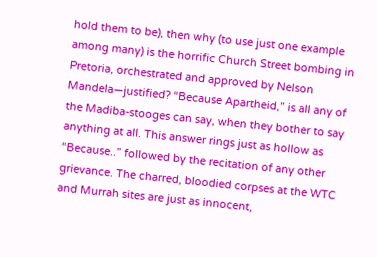hold them to be), then why (to use just one example among many) is the horrific Church Street bombing in Pretoria, orchestrated and approved by Nelson Mandela—justified? “Because Apartheid,” is all any of the Madiba-stooges can say, when they bother to say anything at all. This answer rings just as hollow as “Because..” followed by the recitation of any other grievance. The charred, bloodied corpses at the WTC and Murrah sites are just as innocent,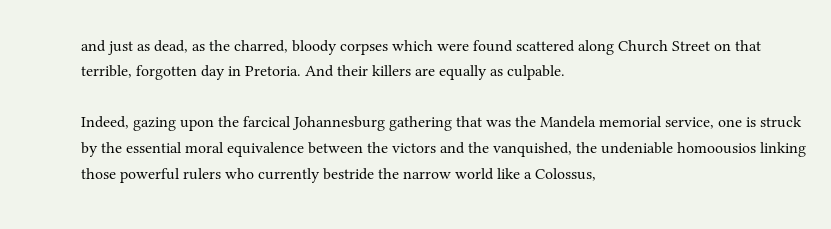and just as dead, as the charred, bloody corpses which were found scattered along Church Street on that terrible, forgotten day in Pretoria. And their killers are equally as culpable.

Indeed, gazing upon the farcical Johannesburg gathering that was the Mandela memorial service, one is struck by the essential moral equivalence between the victors and the vanquished, the undeniable homoousios linking those powerful rulers who currently bestride the narrow world like a Colossus,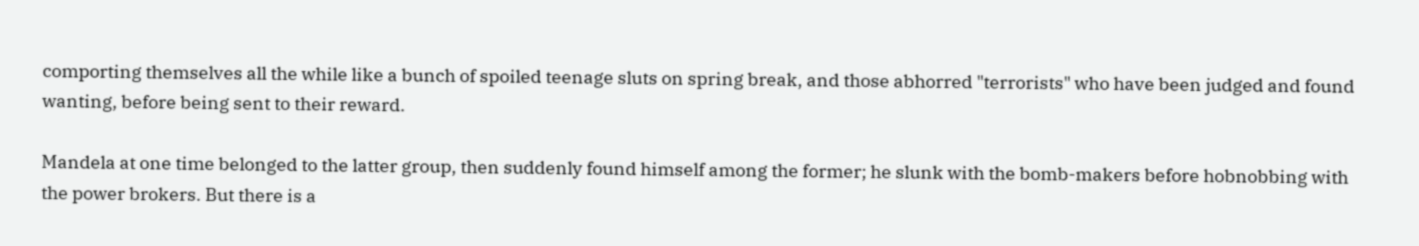comporting themselves all the while like a bunch of spoiled teenage sluts on spring break, and those abhorred "terrorists" who have been judged and found wanting, before being sent to their reward.

Mandela at one time belonged to the latter group, then suddenly found himself among the former; he slunk with the bomb-makers before hobnobbing with the power brokers. But there is a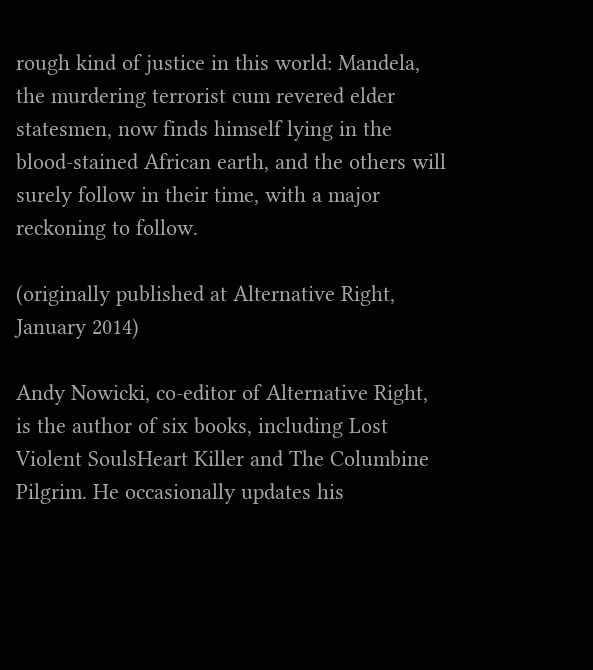rough kind of justice in this world: Mandela, the murdering terrorist cum revered elder statesmen, now finds himself lying in the blood-stained African earth, and the others will surely follow in their time, with a major reckoning to follow.

(originally published at Alternative Right, January 2014)

Andy Nowicki, co-editor of Alternative Right, is the author of six books, including Lost Violent SoulsHeart Killer and The Columbine Pilgrim. He occasionally updates his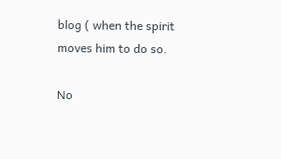blog ( when the spirit moves him to do so.

No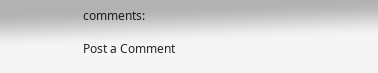comments:

Post a Comment